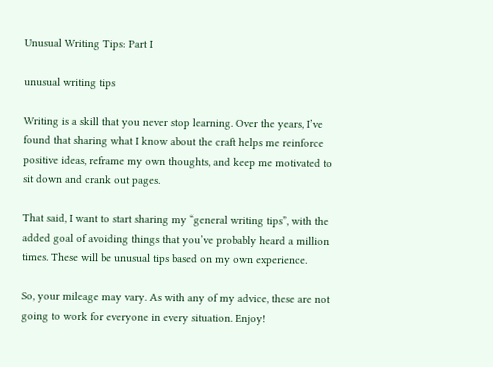Unusual Writing Tips: Part I

unusual writing tips

Writing is a skill that you never stop learning. Over the years, I’ve found that sharing what I know about the craft helps me reinforce positive ideas, reframe my own thoughts, and keep me motivated to sit down and crank out pages.

That said, I want to start sharing my “general writing tips”, with the added goal of avoiding things that you’ve probably heard a million times. These will be unusual tips based on my own experience.

So, your mileage may vary. As with any of my advice, these are not going to work for everyone in every situation. Enjoy!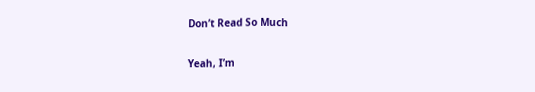Don’t Read So Much

Yeah, I’m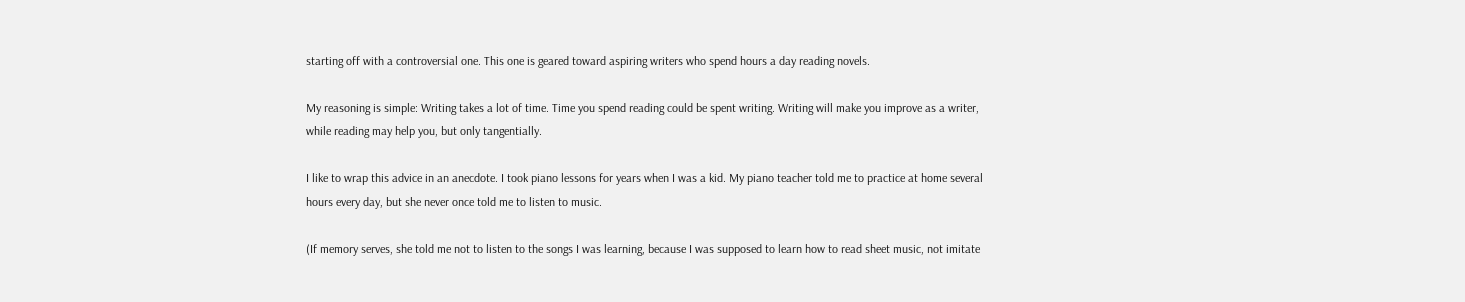starting off with a controversial one. This one is geared toward aspiring writers who spend hours a day reading novels.

My reasoning is simple: Writing takes a lot of time. Time you spend reading could be spent writing. Writing will make you improve as a writer, while reading may help you, but only tangentially.

I like to wrap this advice in an anecdote. I took piano lessons for years when I was a kid. My piano teacher told me to practice at home several hours every day, but she never once told me to listen to music.

(If memory serves, she told me not to listen to the songs I was learning, because I was supposed to learn how to read sheet music, not imitate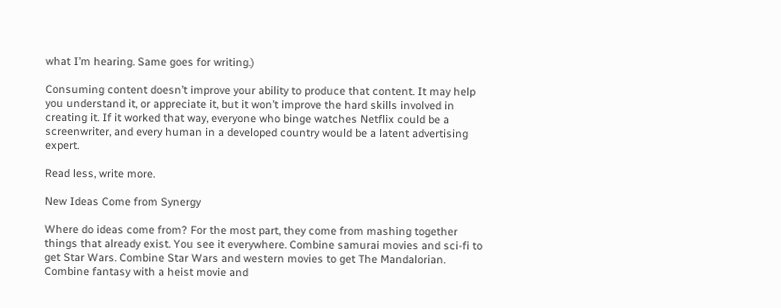what I’m hearing. Same goes for writing.)

Consuming content doesn’t improve your ability to produce that content. It may help you understand it, or appreciate it, but it won’t improve the hard skills involved in creating it. If it worked that way, everyone who binge watches Netflix could be a screenwriter, and every human in a developed country would be a latent advertising expert.

Read less, write more.

New Ideas Come from Synergy

Where do ideas come from? For the most part, they come from mashing together things that already exist. You see it everywhere. Combine samurai movies and sci-fi to get Star Wars. Combine Star Wars and western movies to get The Mandalorian. Combine fantasy with a heist movie and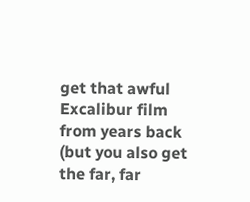get that awful Excalibur film from years back (but you also get the far, far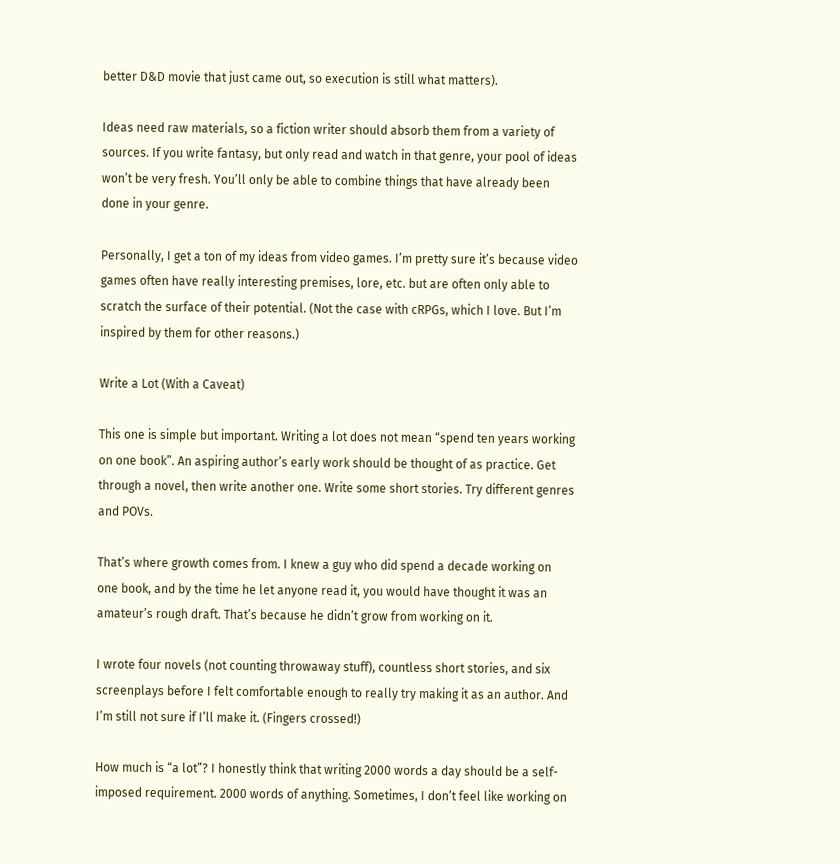better D&D movie that just came out, so execution is still what matters).

Ideas need raw materials, so a fiction writer should absorb them from a variety of sources. If you write fantasy, but only read and watch in that genre, your pool of ideas won’t be very fresh. You’ll only be able to combine things that have already been done in your genre.

Personally, I get a ton of my ideas from video games. I’m pretty sure it’s because video games often have really interesting premises, lore, etc. but are often only able to scratch the surface of their potential. (Not the case with cRPGs, which I love. But I’m inspired by them for other reasons.)

Write a Lot (With a Caveat)

This one is simple but important. Writing a lot does not mean “spend ten years working on one book”. An aspiring author’s early work should be thought of as practice. Get through a novel, then write another one. Write some short stories. Try different genres and POVs.

That’s where growth comes from. I knew a guy who did spend a decade working on one book, and by the time he let anyone read it, you would have thought it was an amateur’s rough draft. That’s because he didn’t grow from working on it.

I wrote four novels (not counting throwaway stuff), countless short stories, and six screenplays before I felt comfortable enough to really try making it as an author. And I’m still not sure if I’ll make it. (Fingers crossed!)

How much is “a lot”? I honestly think that writing 2000 words a day should be a self-imposed requirement. 2000 words of anything. Sometimes, I don’t feel like working on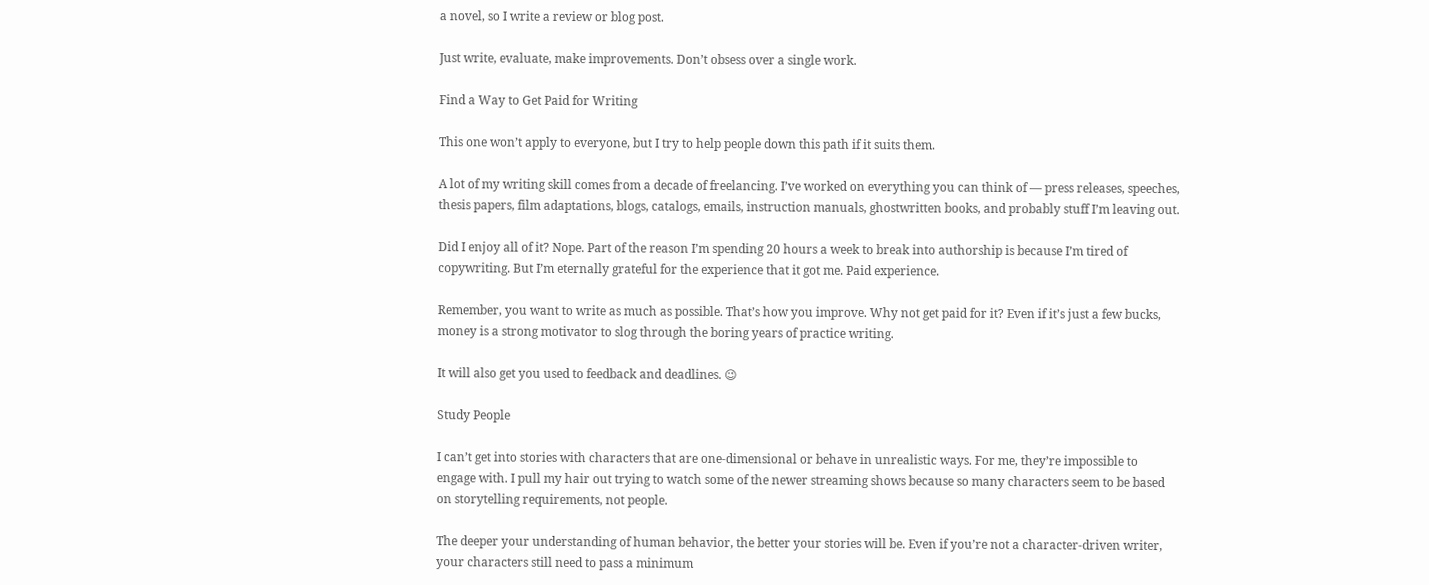a novel, so I write a review or blog post.

Just write, evaluate, make improvements. Don’t obsess over a single work.

Find a Way to Get Paid for Writing

This one won’t apply to everyone, but I try to help people down this path if it suits them.

A lot of my writing skill comes from a decade of freelancing. I’ve worked on everything you can think of — press releases, speeches, thesis papers, film adaptations, blogs, catalogs, emails, instruction manuals, ghostwritten books, and probably stuff I’m leaving out.

Did I enjoy all of it? Nope. Part of the reason I’m spending 20 hours a week to break into authorship is because I’m tired of copywriting. But I’m eternally grateful for the experience that it got me. Paid experience.

Remember, you want to write as much as possible. That’s how you improve. Why not get paid for it? Even if it’s just a few bucks, money is a strong motivator to slog through the boring years of practice writing.

It will also get you used to feedback and deadlines. 😉

Study People

I can’t get into stories with characters that are one-dimensional or behave in unrealistic ways. For me, they’re impossible to engage with. I pull my hair out trying to watch some of the newer streaming shows because so many characters seem to be based on storytelling requirements, not people.

The deeper your understanding of human behavior, the better your stories will be. Even if you’re not a character-driven writer, your characters still need to pass a minimum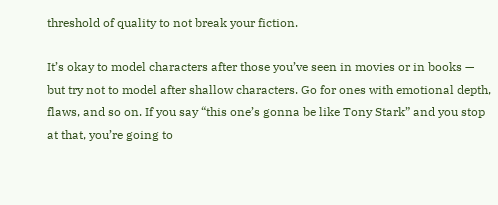threshold of quality to not break your fiction.

It’s okay to model characters after those you’ve seen in movies or in books — but try not to model after shallow characters. Go for ones with emotional depth, flaws, and so on. If you say “this one’s gonna be like Tony Stark” and you stop at that, you’re going to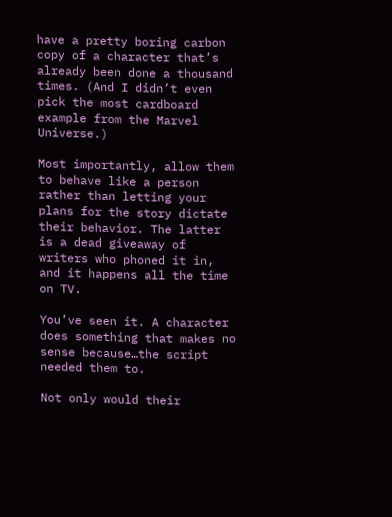have a pretty boring carbon copy of a character that’s already been done a thousand times. (And I didn’t even pick the most cardboard example from the Marvel Universe.)

Most importantly, allow them to behave like a person rather than letting your plans for the story dictate their behavior. The latter is a dead giveaway of writers who phoned it in, and it happens all the time on TV.

You’ve seen it. A character does something that makes no sense because…the script needed them to.

Not only would their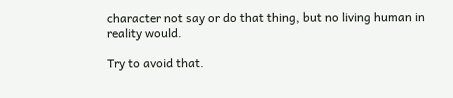character not say or do that thing, but no living human in reality would.

Try to avoid that.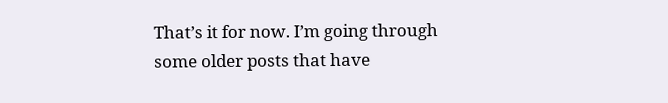That’s it for now. I’m going through some older posts that have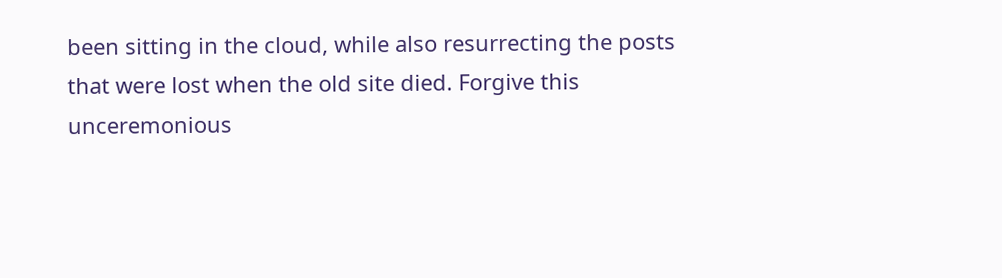been sitting in the cloud, while also resurrecting the posts that were lost when the old site died. Forgive this unceremonious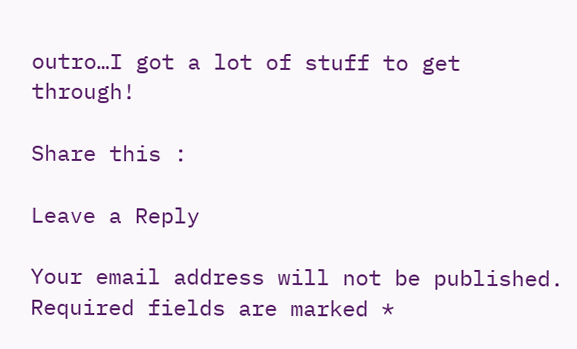outro…I got a lot of stuff to get through!

Share this :

Leave a Reply

Your email address will not be published. Required fields are marked *